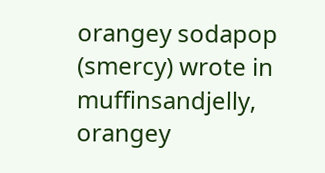orangey sodapop (smercy) wrote in muffinsandjelly,
orangey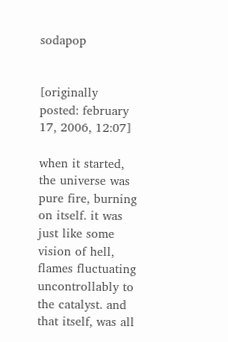sodapop


[originally posted: february 17, 2006, 12:07]

when it started, the universe was pure fire, burning on itself. it was just like some vision of hell, flames fluctuating uncontrollably to the catalyst. and that itself, was all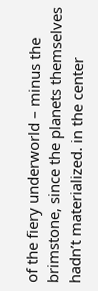of the fiery underworld – minus the brimstone, since the planets themselves hadn’t materialized. in the center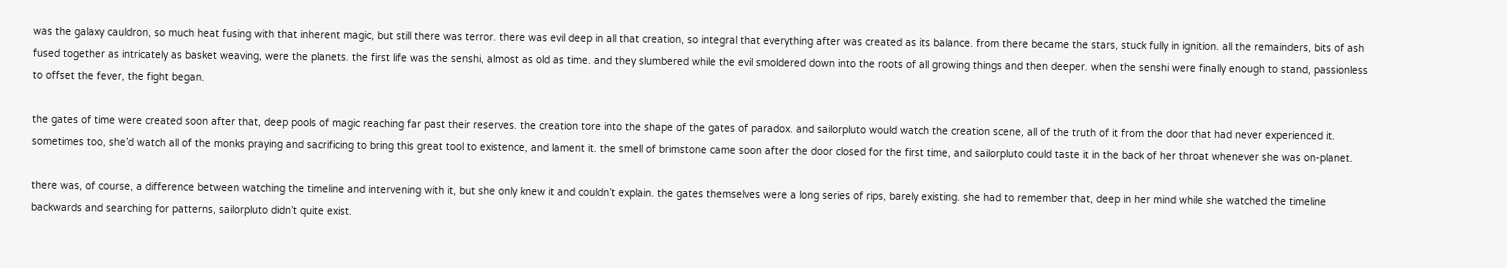was the galaxy cauldron, so much heat fusing with that inherent magic, but still there was terror. there was evil deep in all that creation, so integral that everything after was created as its balance. from there became the stars, stuck fully in ignition. all the remainders, bits of ash fused together as intricately as basket weaving, were the planets. the first life was the senshi, almost as old as time. and they slumbered while the evil smoldered down into the roots of all growing things and then deeper. when the senshi were finally enough to stand, passionless to offset the fever, the fight began.

the gates of time were created soon after that, deep pools of magic reaching far past their reserves. the creation tore into the shape of the gates of paradox. and sailorpluto would watch the creation scene, all of the truth of it from the door that had never experienced it. sometimes too, she’d watch all of the monks praying and sacrificing to bring this great tool to existence, and lament it. the smell of brimstone came soon after the door closed for the first time, and sailorpluto could taste it in the back of her throat whenever she was on-planet.

there was, of course, a difference between watching the timeline and intervening with it, but she only knew it and couldn’t explain. the gates themselves were a long series of rips, barely existing. she had to remember that, deep in her mind while she watched the timeline backwards and searching for patterns, sailorpluto didn’t quite exist.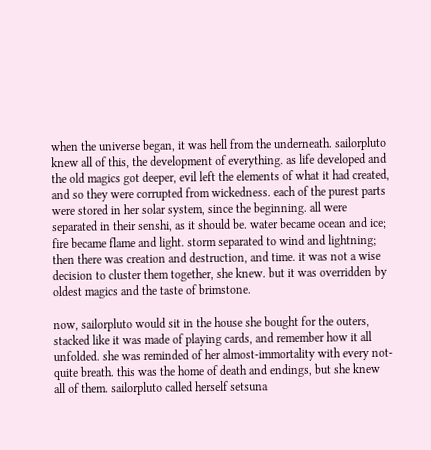when the universe began, it was hell from the underneath. sailorpluto knew all of this, the development of everything. as life developed and the old magics got deeper, evil left the elements of what it had created, and so they were corrupted from wickedness. each of the purest parts were stored in her solar system, since the beginning. all were separated in their senshi, as it should be. water became ocean and ice; fire became flame and light. storm separated to wind and lightning; then there was creation and destruction, and time. it was not a wise decision to cluster them together, she knew. but it was overridden by oldest magics and the taste of brimstone.

now, sailorpluto would sit in the house she bought for the outers, stacked like it was made of playing cards, and remember how it all unfolded. she was reminded of her almost-immortality with every not-quite breath. this was the home of death and endings, but she knew all of them. sailorpluto called herself setsuna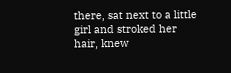there, sat next to a little girl and stroked her hair, knew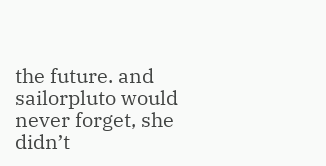the future. and sailorpluto would never forget, she didn’t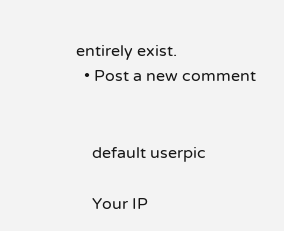entirely exist.
  • Post a new comment


    default userpic

    Your IP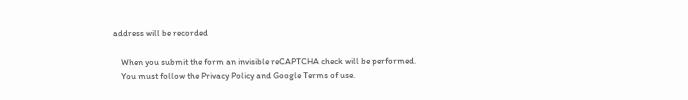address will be recorded

    When you submit the form an invisible reCAPTCHA check will be performed.
    You must follow the Privacy Policy and Google Terms of use.